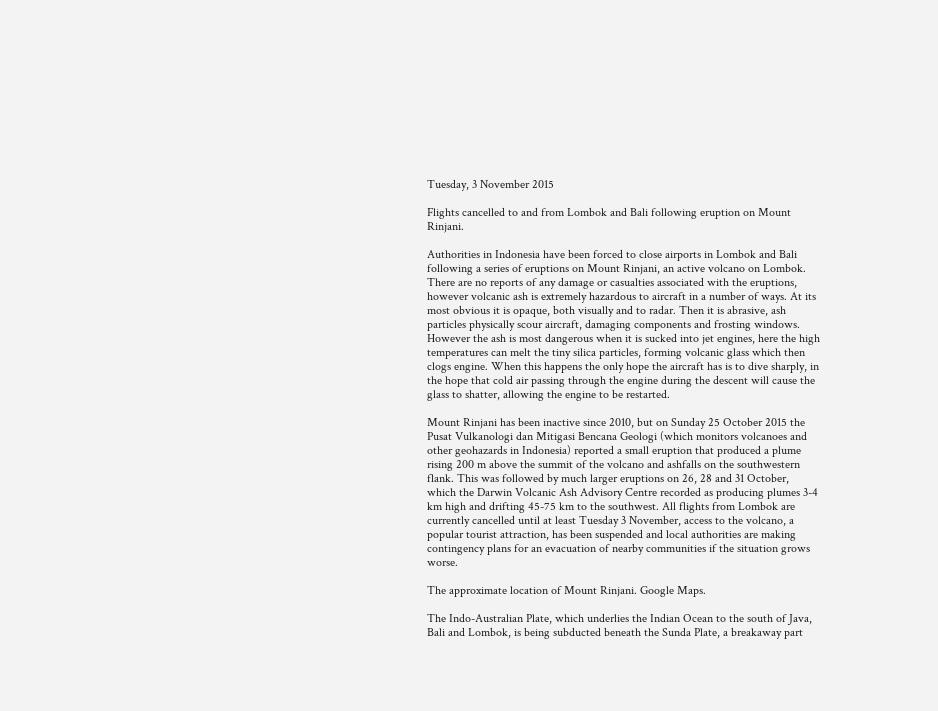Tuesday, 3 November 2015

Flights cancelled to and from Lombok and Bali following eruption on Mount Rinjani.

Authorities in Indonesia have been forced to close airports in Lombok and Bali following a series of eruptions on Mount Rinjani, an active volcano on Lombok. There are no reports of any damage or casualties associated with the eruptions, however volcanic ash is extremely hazardous to aircraft in a number of ways. At its most obvious it is opaque, both visually and to radar. Then it is abrasive, ash particles physically scour aircraft, damaging components and frosting windows. However the ash is most dangerous when it is sucked into jet engines, here the high temperatures can melt the tiny silica particles, forming volcanic glass which then clogs engine. When this happens the only hope the aircraft has is to dive sharply, in the hope that cold air passing through the engine during the descent will cause the glass to shatter, allowing the engine to be restarted.

Mount Rinjani has been inactive since 2010, but on Sunday 25 October 2015 the Pusat Vulkanologi dan Mitigasi Bencana Geologi (which monitors volcanoes and other geohazards in Indonesia) reported a small eruption that produced a plume rising 200 m above the summit of the volcano and ashfalls on the southwestern flank. This was followed by much larger eruptions on 26, 28 and 31 October, which the Darwin Volcanic Ash Advisory Centre recorded as producing plumes 3-4 km high and drifting 45-75 km to the southwest. All flights from Lombok are currently cancelled until at least Tuesday 3 November, access to the volcano, a popular tourist attraction, has been suspended and local authorities are making contingency plans for an evacuation of nearby communities if the situation grows worse.

The approximate location of Mount Rinjani. Google Maps.

The Indo-Australian Plate, which underlies the Indian Ocean to the south of Java, Bali and Lombok, is being subducted beneath the Sunda Plate, a breakaway part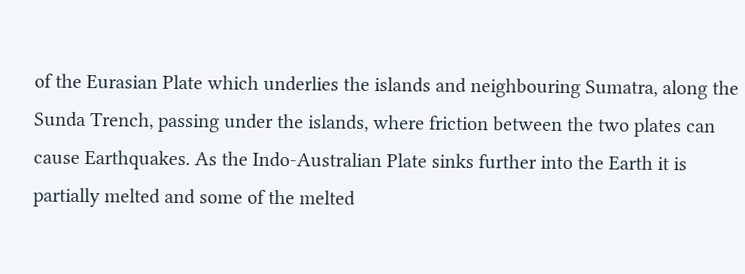of the Eurasian Plate which underlies the islands and neighbouring Sumatra, along the Sunda Trench, passing under the islands, where friction between the two plates can cause Earthquakes. As the Indo-Australian Plate sinks further into the Earth it is partially melted and some of the melted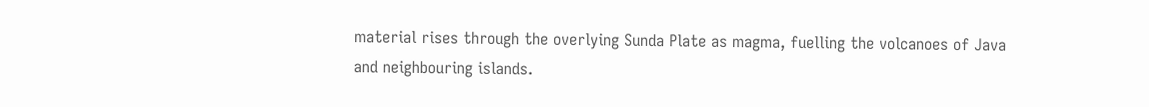material rises through the overlying Sunda Plate as magma, fuelling the volcanoes of Java and neighbouring islands.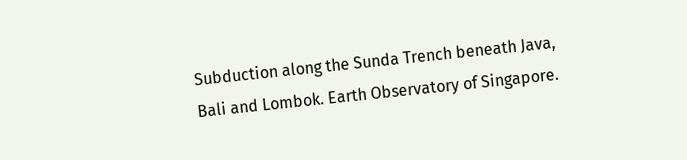Subduction along the Sunda Trench beneath Java, Bali and Lombok. Earth Observatory of Singapore.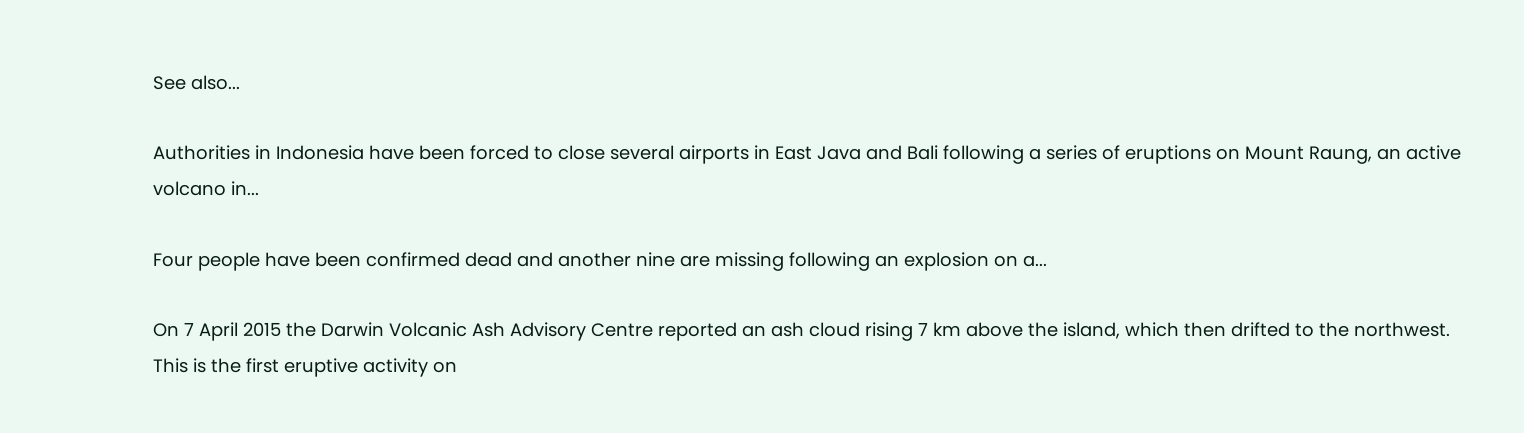See also...

Authorities in Indonesia have been forced to close several airports in East Java and Bali following a series of eruptions on Mount Raung, an active volcano in...

Four people have been confirmed dead and another nine are missing following an explosion on a...

On 7 April 2015 the Darwin Volcanic Ash Advisory Centre reported an ash cloud rising 7 km above the island, which then drifted to the northwest. This is the first eruptive activity on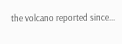the volcano reported since...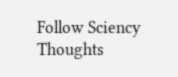Follow Sciency Thoughts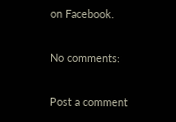on Facebook.

No comments:

Post a comment